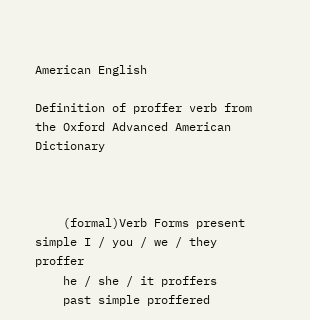American English

Definition of proffer verb from the Oxford Advanced American Dictionary



    (formal)Verb Forms present simple I / you / we / they proffer
    he / she / it proffers
    past simple proffered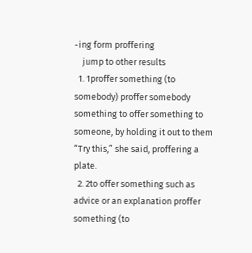-ing form proffering
    jump to other results
  1. 1proffer something (to somebody) proffer somebody something to offer something to someone, by holding it out to them “Try this,” she said, proffering a plate.
  2. 2to offer something such as advice or an explanation proffer something (to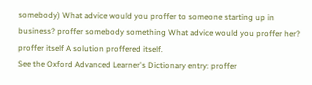somebody) What advice would you proffer to someone starting up in business? proffer somebody something What advice would you proffer her? proffer itself A solution proffered itself.
See the Oxford Advanced Learner's Dictionary entry: proffer